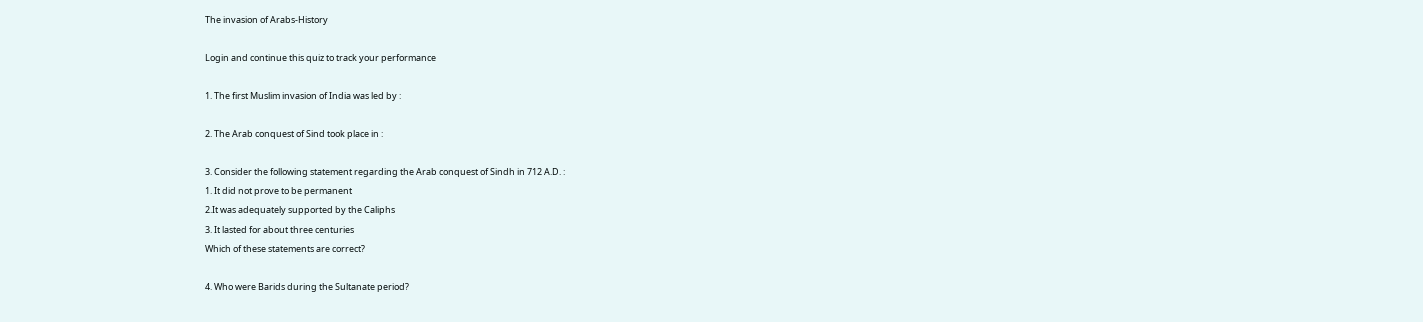The invasion of Arabs-History

Login and continue this quiz to track your performance

1. The first Muslim invasion of India was led by :

2. The Arab conquest of Sind took place in :

3. Consider the following statement regarding the Arab conquest of Sindh in 712 A.D. :
1. It did not prove to be permanent
2.It was adequately supported by the Caliphs
3. It lasted for about three centuries
Which of these statements are correct?

4. Who were Barids during the Sultanate period?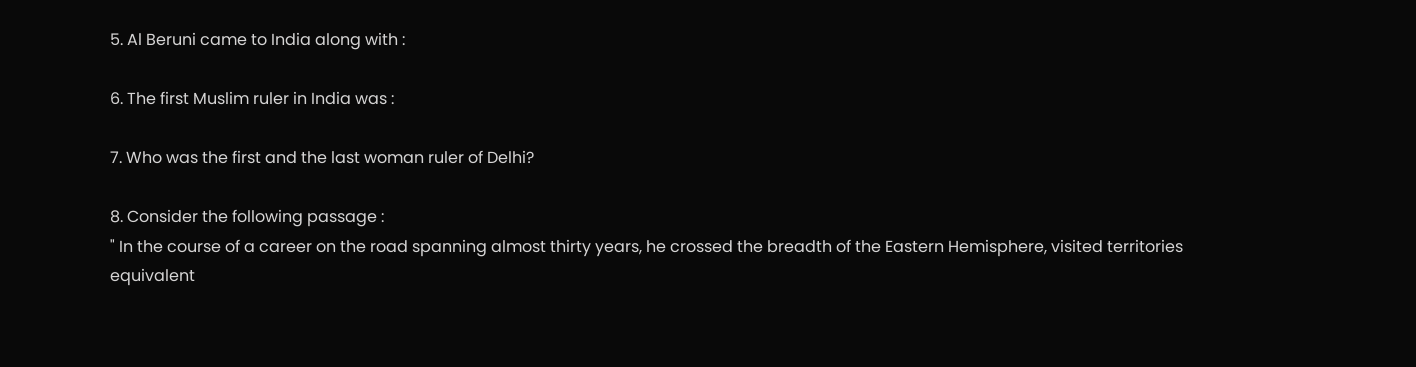5. Al Beruni came to India along with :

6. The first Muslim ruler in India was :

7. Who was the first and the last woman ruler of Delhi?

8. Consider the following passage :
" In the course of a career on the road spanning almost thirty years, he crossed the breadth of the Eastern Hemisphere, visited territories equivalent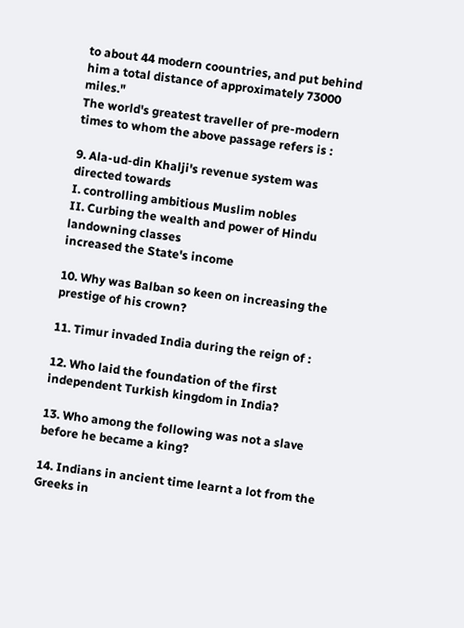to about 44 modern coountries, and put behind him a total distance of approximately 73000 miles."
The world's greatest traveller of pre-modern times to whom the above passage refers is :

9. Ala-ud-din Khalji's revenue system was directed towards
I. controlling ambitious Muslim nobles
II. Curbing the wealth and power of Hindu landowning classes
increased the State's income

10. Why was Balban so keen on increasing the prestige of his crown?

11. Timur invaded India during the reign of :

12. Who laid the foundation of the first independent Turkish kingdom in India?

13. Who among the following was not a slave before he became a king?

14. Indians in ancient time learnt a lot from the Greeks in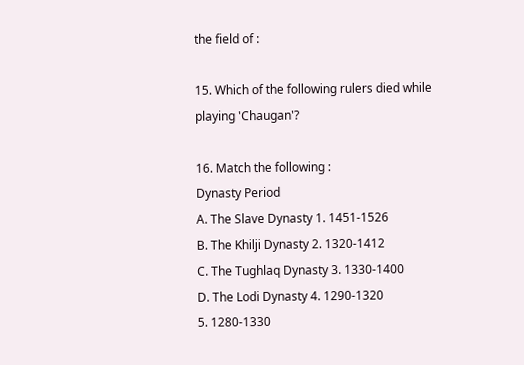the field of :

15. Which of the following rulers died while playing 'Chaugan'?

16. Match the following :
Dynasty Period
A. The Slave Dynasty 1. 1451-1526
B. The Khilji Dynasty 2. 1320-1412
C. The Tughlaq Dynasty 3. 1330-1400
D. The Lodi Dynasty 4. 1290-1320
5. 1280-1330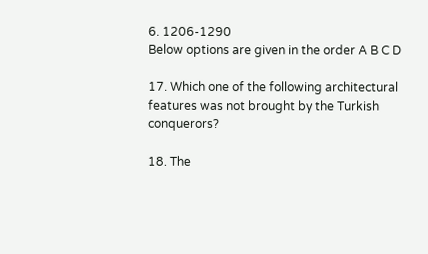6. 1206-1290
Below options are given in the order A B C D

17. Which one of the following architectural features was not brought by the Turkish conquerors?

18. The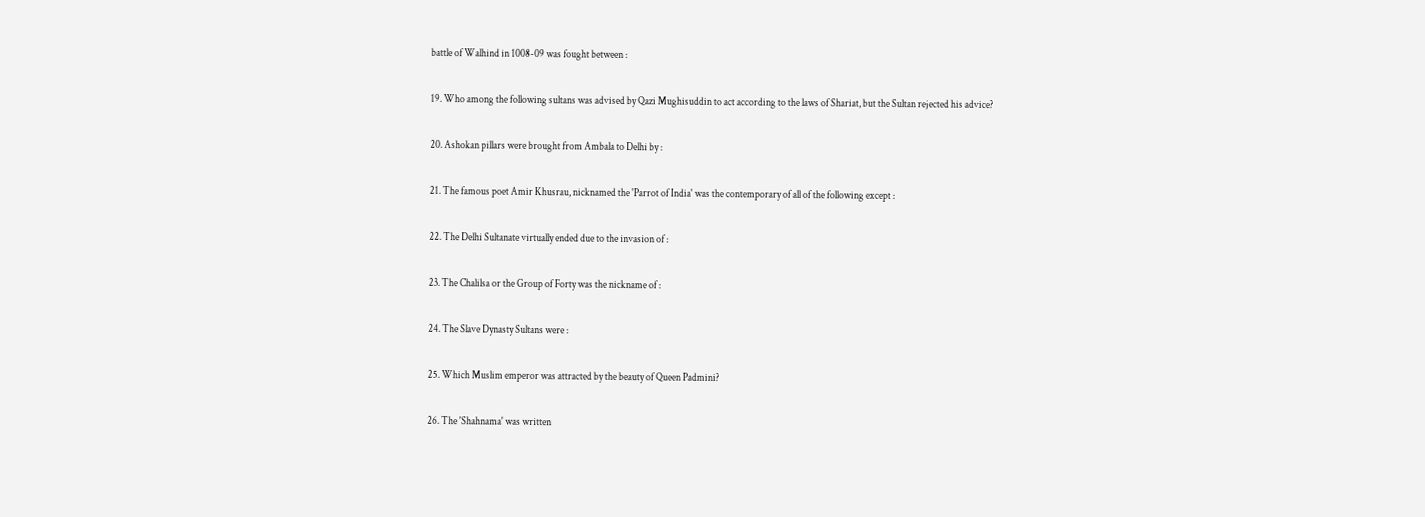battle of Walhind in 1008-09 was fought between :

19. Who among the following sultans was advised by Qazi Mughisuddin to act according to the laws of Shariat, but the Sultan rejected his advice?

20. Ashokan pillars were brought from Ambala to Delhi by :

21. The famous poet Amir Khusrau, nicknamed the 'Parrot of India' was the contemporary of all of the following except :

22. The Delhi Sultanate virtually ended due to the invasion of :

23. The Chalilsa or the Group of Forty was the nickname of :

24. The Slave Dynasty Sultans were :

25. Which Muslim emperor was attracted by the beauty of Queen Padmini?

26. The 'Shahnama' was written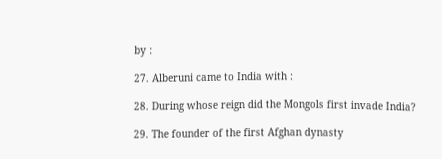by :

27. Alberuni came to India with :

28. During whose reign did the Mongols first invade India?

29. The founder of the first Afghan dynasty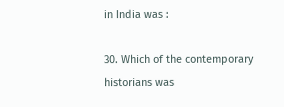in India was :

30. Which of the contemporary historians was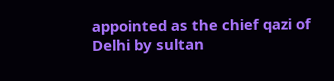appointed as the chief qazi of Delhi by sultan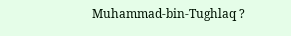Muhammad-bin-Tughlaq ?